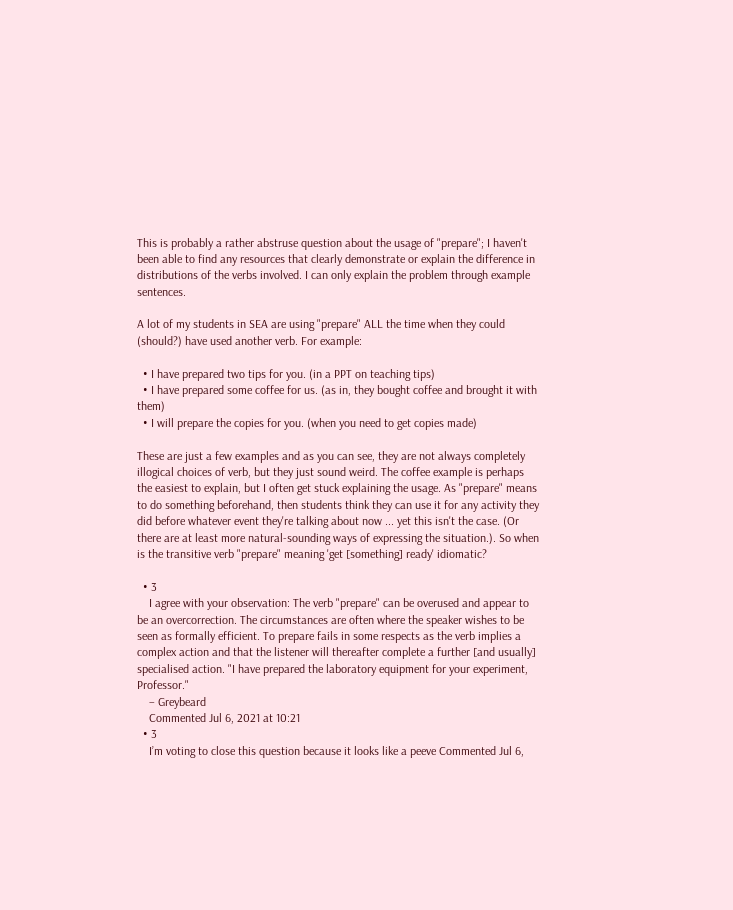This is probably a rather abstruse question about the usage of "prepare"; I haven't been able to find any resources that clearly demonstrate or explain the difference in distributions of the verbs involved. I can only explain the problem through example sentences.

A lot of my students in SEA are using "prepare" ALL the time when they could (should?) have used another verb. For example:

  • I have prepared two tips for you. (in a PPT on teaching tips)
  • I have prepared some coffee for us. (as in, they bought coffee and brought it with them)
  • I will prepare the copies for you. (when you need to get copies made)

These are just a few examples and as you can see, they are not always completely illogical choices of verb, but they just sound weird. The coffee example is perhaps the easiest to explain, but I often get stuck explaining the usage. As "prepare" means to do something beforehand, then students think they can use it for any activity they did before whatever event they're talking about now ... yet this isn't the case. (Or there are at least more natural-sounding ways of expressing the situation.). So when is the transitive verb "prepare" meaning 'get [something] ready' idiomatic?

  • 3
    I agree with your observation: The verb "prepare" can be overused and appear to be an overcorrection. The circumstances are often where the speaker wishes to be seen as formally efficient. To prepare fails in some respects as the verb implies a complex action and that the listener will thereafter complete a further [and usually] specialised action. "I have prepared the laboratory equipment for your experiment, Professor."
    – Greybeard
    Commented Jul 6, 2021 at 10:21
  • 3
    I’m voting to close this question because it looks like a peeve Commented Jul 6,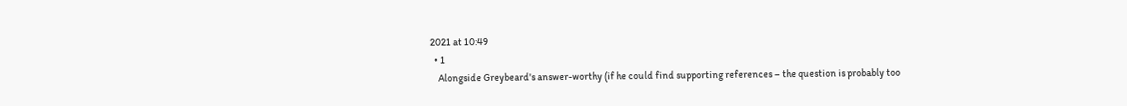2021 at 10:49
  • 1
    Alongside Greybeard's answer-worthy (if he could find supporting references – the question is probably too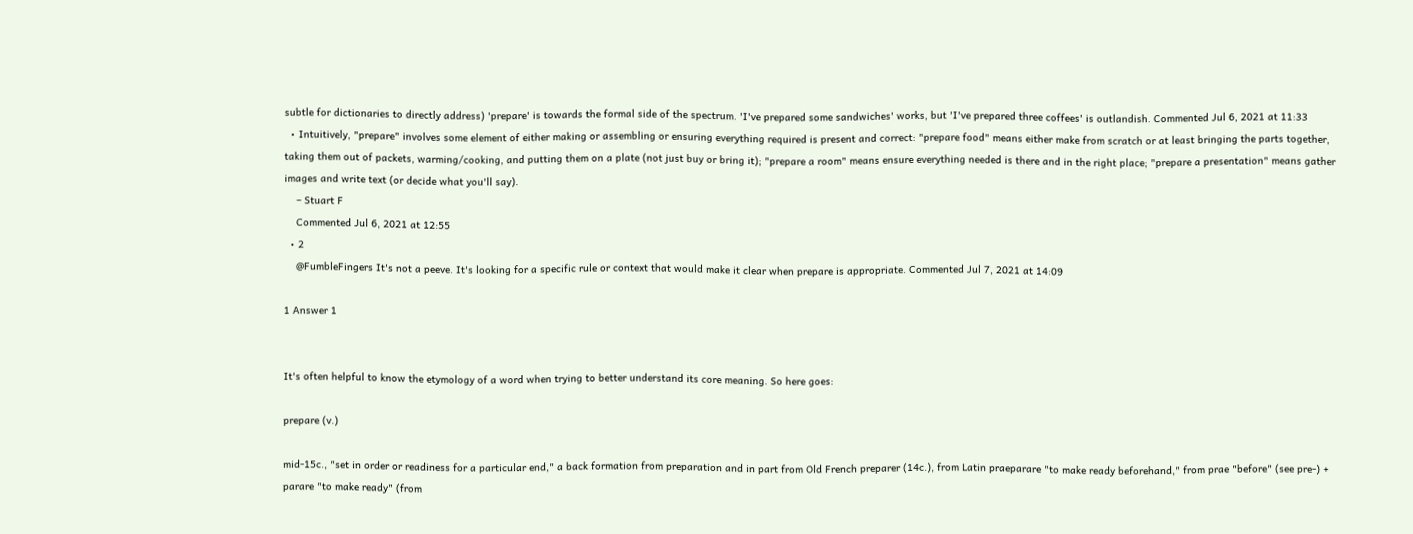subtle for dictionaries to directly address) 'prepare' is towards the formal side of the spectrum. 'I've prepared some sandwiches' works, but 'I've prepared three coffees' is outlandish. Commented Jul 6, 2021 at 11:33
  • Intuitively, "prepare" involves some element of either making or assembling or ensuring everything required is present and correct: "prepare food" means either make from scratch or at least bringing the parts together, taking them out of packets, warming/cooking, and putting them on a plate (not just buy or bring it); "prepare a room" means ensure everything needed is there and in the right place; "prepare a presentation" means gather images and write text (or decide what you'll say).
    – Stuart F
    Commented Jul 6, 2021 at 12:55
  • 2
    @FumbleFingers It's not a peeve. It's looking for a specific rule or context that would make it clear when prepare is appropriate. Commented Jul 7, 2021 at 14:09

1 Answer 1


It's often helpful to know the etymology of a word when trying to better understand its core meaning. So here goes:

prepare (v.)

mid-15c., "set in order or readiness for a particular end," a back formation from preparation and in part from Old French preparer (14c.), from Latin praeparare "to make ready beforehand," from prae "before" (see pre-) + parare "to make ready" (from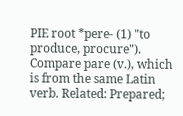PIE root *pere- (1) "to produce, procure"). Compare pare (v.), which is from the same Latin verb. Related: Prepared;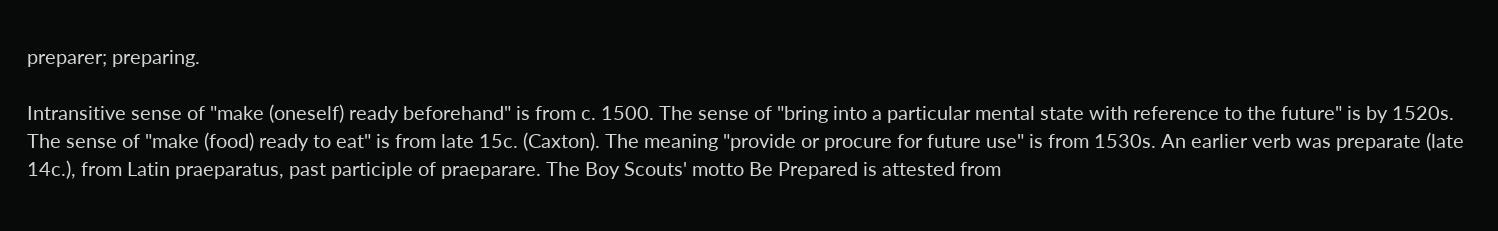preparer; preparing.

Intransitive sense of "make (oneself) ready beforehand" is from c. 1500. The sense of "bring into a particular mental state with reference to the future" is by 1520s. The sense of "make (food) ready to eat" is from late 15c. (Caxton). The meaning "provide or procure for future use" is from 1530s. An earlier verb was preparate (late 14c.), from Latin praeparatus, past participle of praeparare. The Boy Scouts' motto Be Prepared is attested from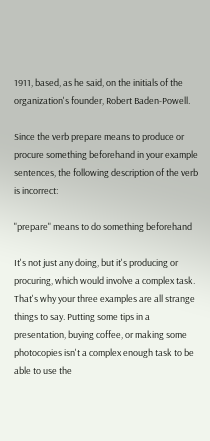1911, based, as he said, on the initials of the organization's founder, Robert Baden-Powell.

Since the verb prepare means to produce or procure something beforehand in your example sentences, the following description of the verb is incorrect:

"prepare" means to do something beforehand

It's not just any doing, but it's producing or procuring, which would involve a complex task. That's why your three examples are all strange things to say. Putting some tips in a presentation, buying coffee, or making some photocopies isn't a complex enough task to be able to use the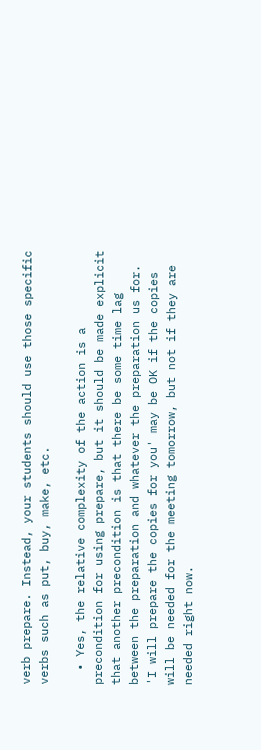verb prepare. Instead, your students should use those specific verbs such as put, buy, make, etc.

  • Yes, the relative complexity of the action is a precondition for using prepare, but it should be made explicit that another precondition is that there be some time lag between the preparation and whatever the preparation us for. 'I will prepare the copies for you' may be OK if the copies will be needed for the meeting tomorrow, but not if they are needed right now.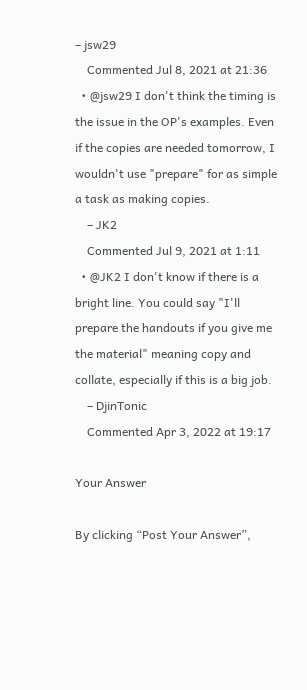– jsw29
    Commented Jul 8, 2021 at 21:36
  • @jsw29 I don't think the timing is the issue in the OP's examples. Even if the copies are needed tomorrow, I wouldn't use "prepare" for as simple a task as making copies.
    – JK2
    Commented Jul 9, 2021 at 1:11
  • @JK2 I don't know if there is a bright line. You could say "I'll prepare the handouts if you give me the material" meaning copy and collate, especially if this is a big job.
    – DjinTonic
    Commented Apr 3, 2022 at 19:17

Your Answer

By clicking “Post Your Answer”,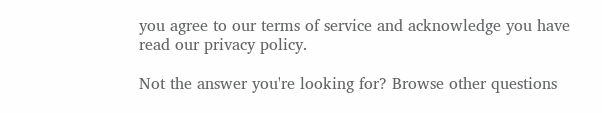you agree to our terms of service and acknowledge you have read our privacy policy.

Not the answer you're looking for? Browse other questions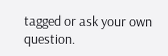tagged or ask your own question.